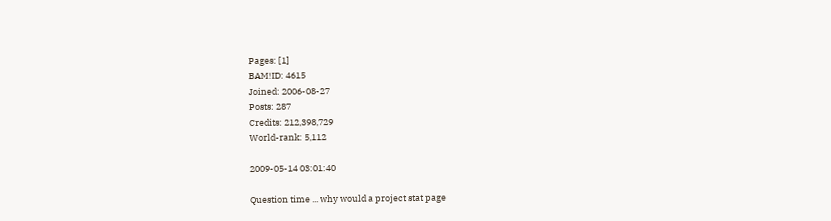Pages: [1]
BAM!ID: 4615
Joined: 2006-08-27
Posts: 287
Credits: 212,398,729
World-rank: 5,112

2009-05-14 03:01:40

Question time ... why would a project stat page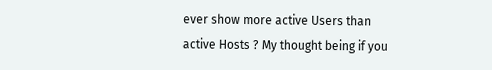ever show more active Users than active Hosts ? My thought being if you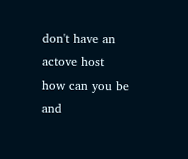don't have an actove host how can you be and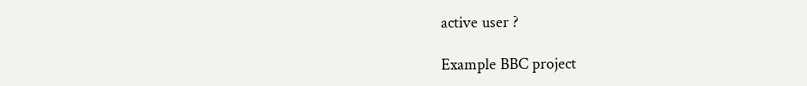active user ?

Example BBC project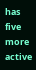has five more active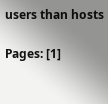users than hosts

Pages: [1]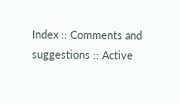Index :: Comments and suggestions :: Active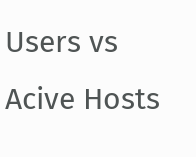Users vs Acive Hosts